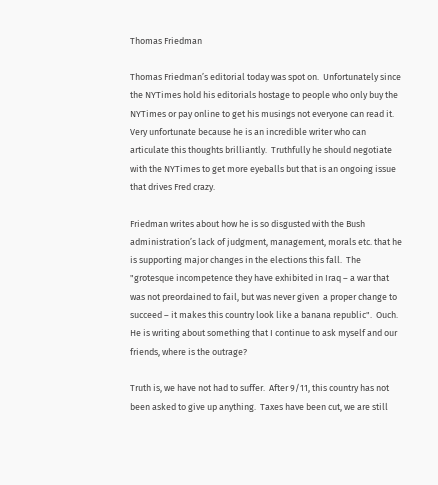Thomas Friedman

Thomas Friedman’s editorial today was spot on.  Unfortunately since the NYTimes hold his editorials hostage to people who only buy the NYTimes or pay online to get his musings not everyone can read it.  Very unfortunate because he is an incredible writer who can articulate this thoughts brilliantly.  Truthfully he should negotiate with the NYTimes to get more eyeballs but that is an ongoing issue that drives Fred crazy.

Friedman writes about how he is so disgusted with the Bush administration’s lack of judgment, management, morals etc. that he is supporting major changes in the elections this fall.  The "grotesque incompetence they have exhibited in Iraq – a war that was not preordained to fail, but was never given  a proper change to succeed – it makes this country look like a banana republic".  Ouch.  He is writing about something that I continue to ask myself and our friends, where is the outrage?

Truth is, we have not had to suffer.  After 9/11, this country has not been asked to give up anything.  Taxes have been cut, we are still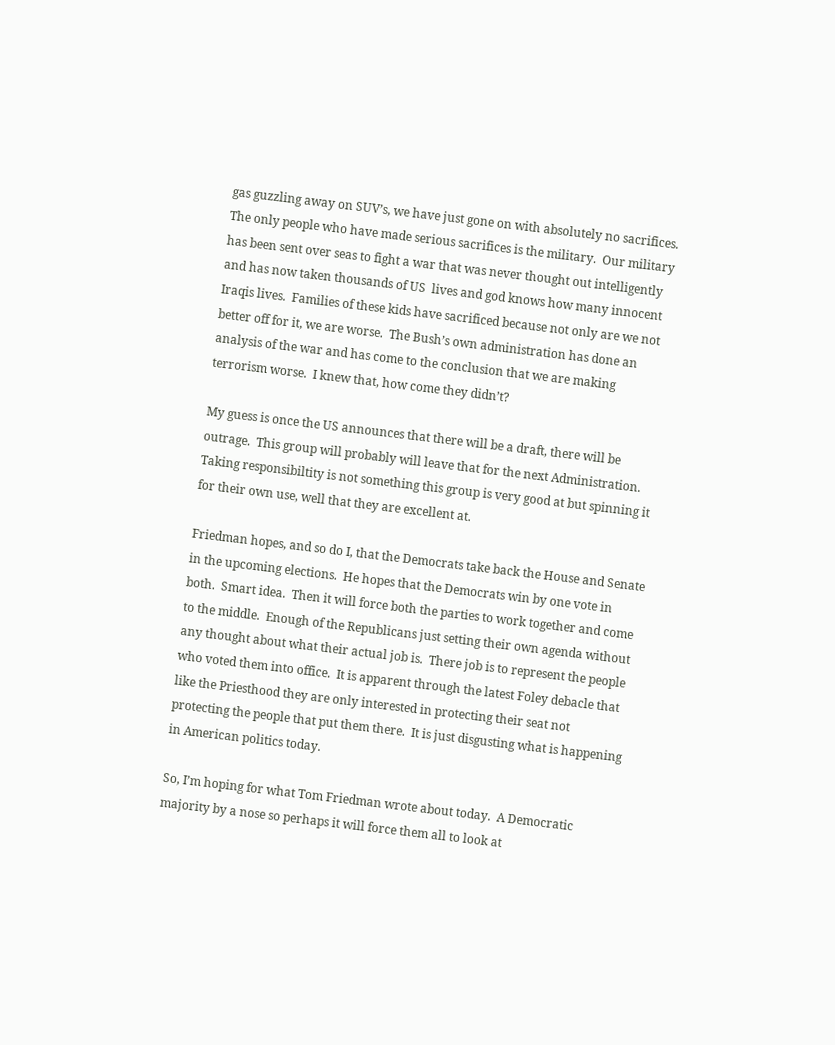gas guzzling away on SUV’s, we have just gone on with absolutely no sacrifices.  The only people who have made serious sacrifices is the military.  Our military has been sent over seas to fight a war that was never thought out intelligently and has now taken thousands of US  lives and god knows how many innocent Iraqis lives.  Families of these kids have sacrificed because not only are we not better off for it, we are worse.  The Bush’s own administration has done an analysis of the war and has come to the conclusion that we are making terrorism worse.  I knew that, how come they didn’t?

My guess is once the US announces that there will be a draft, there will be outrage.  This group will probably will leave that for the next Administration.  Taking responsibiltity is not something this group is very good at but spinning it for their own use, well that they are excellent at.

Friedman hopes, and so do I, that the Democrats take back the House and Senate in the upcoming elections.  He hopes that the Democrats win by one vote in both.  Smart idea.  Then it will force both the parties to work together and come to the middle.  Enough of the Republicans just setting their own agenda without any thought about what their actual job is.  There job is to represent the people who voted them into office.  It is apparent through the latest Foley debacle that like the Priesthood they are only interested in protecting their seat not protecting the people that put them there.  It is just disgusting what is happening in American politics today.

So, I’m hoping for what Tom Friedman wrote about today.  A Democratic majority by a nose so perhaps it will force them all to look at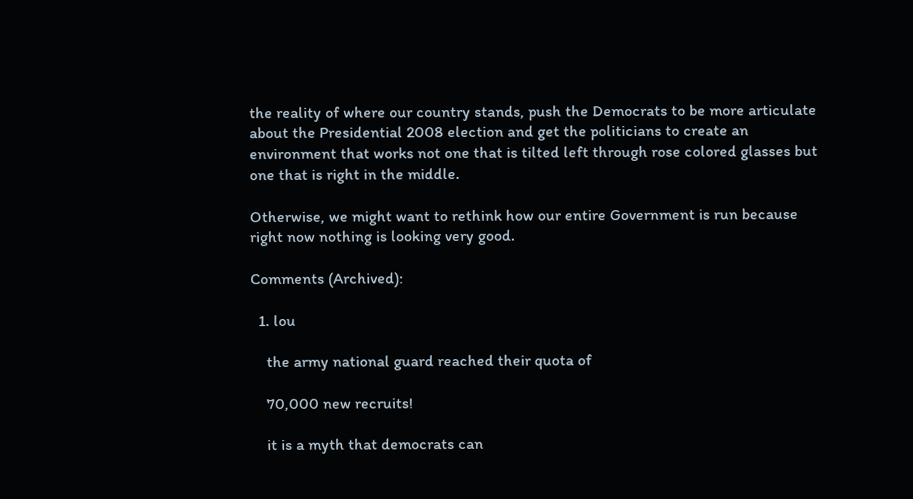the reality of where our country stands, push the Democrats to be more articulate about the Presidential 2008 election and get the politicians to create an environment that works not one that is tilted left through rose colored glasses but one that is right in the middle.

Otherwise, we might want to rethink how our entire Government is run because right now nothing is looking very good.

Comments (Archived):

  1. lou

    the army national guard reached their quota of

    70,000 new recruits!

    it is a myth that democrats can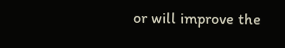or will improve the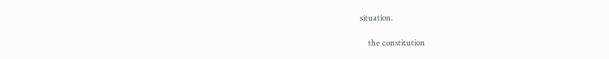situation.

    the constitution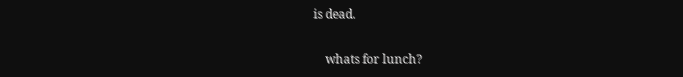is dead.

    whats for lunch?